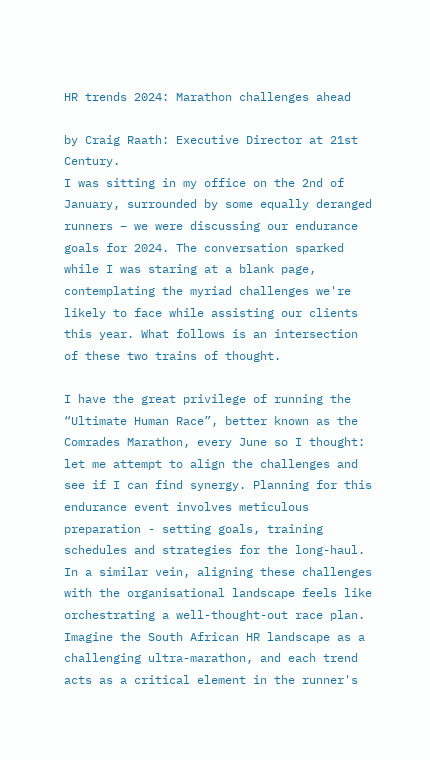HR trends 2024: Marathon challenges ahead

by Craig Raath: Executive Director at 21st Century.
I was sitting in my office on the 2nd of January, surrounded by some equally deranged runners – we were discussing our endurance goals for 2024. The conversation sparked while I was staring at a blank page, contemplating the myriad challenges we're likely to face while assisting our clients this year. What follows is an intersection of these two trains of thought.

I have the great privilege of running the “Ultimate Human Race”, better known as the Comrades Marathon, every June so I thought: let me attempt to align the challenges and see if I can find synergy. Planning for this endurance event involves meticulous preparation - setting goals, training schedules and strategies for the long-haul. In a similar vein, aligning these challenges with the organisational landscape feels like orchestrating a well-thought-out race plan. Imagine the South African HR landscape as a challenging ultra-marathon, and each trend acts as a critical element in the runner's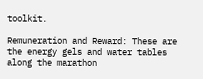toolkit.

Remuneration and Reward: These are the energy gels and water tables along the marathon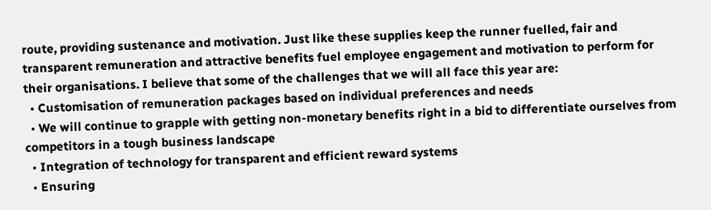route, providing sustenance and motivation. Just like these supplies keep the runner fuelled, fair and transparent remuneration and attractive benefits fuel employee engagement and motivation to perform for their organisations. I believe that some of the challenges that we will all face this year are:
  • Customisation of remuneration packages based on individual preferences and needs
  • We will continue to grapple with getting non-monetary benefits right in a bid to differentiate ourselves from competitors in a tough business landscape
  • Integration of technology for transparent and efficient reward systems
  • Ensuring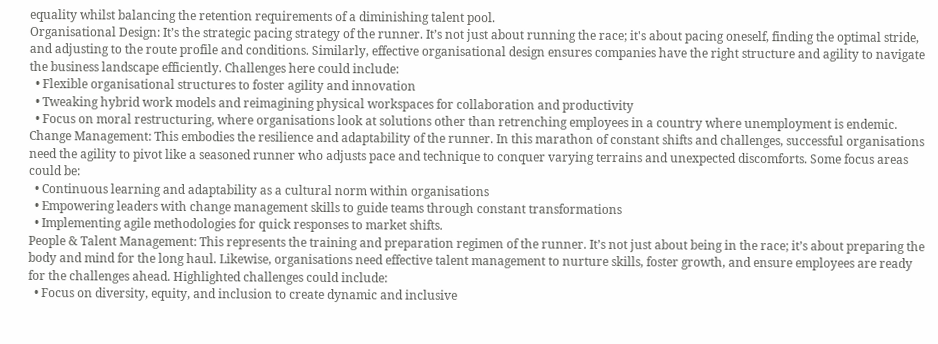equality whilst balancing the retention requirements of a diminishing talent pool.
Organisational Design: It’s the strategic pacing strategy of the runner. It’s not just about running the race; it's about pacing oneself, finding the optimal stride, and adjusting to the route profile and conditions. Similarly, effective organisational design ensures companies have the right structure and agility to navigate the business landscape efficiently. Challenges here could include:
  • Flexible organisational structures to foster agility and innovation
  • Tweaking hybrid work models and reimagining physical workspaces for collaboration and productivity
  • Focus on moral restructuring, where organisations look at solutions other than retrenching employees in a country where unemployment is endemic.
Change Management: This embodies the resilience and adaptability of the runner. In this marathon of constant shifts and challenges, successful organisations need the agility to pivot like a seasoned runner who adjusts pace and technique to conquer varying terrains and unexpected discomforts. Some focus areas could be:
  • Continuous learning and adaptability as a cultural norm within organisations
  • Empowering leaders with change management skills to guide teams through constant transformations
  • Implementing agile methodologies for quick responses to market shifts.
People & Talent Management: This represents the training and preparation regimen of the runner. It’s not just about being in the race; it’s about preparing the body and mind for the long haul. Likewise, organisations need effective talent management to nurture skills, foster growth, and ensure employees are ready for the challenges ahead. Highlighted challenges could include:
  • Focus on diversity, equity, and inclusion to create dynamic and inclusive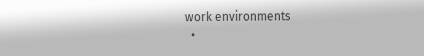work environments
  •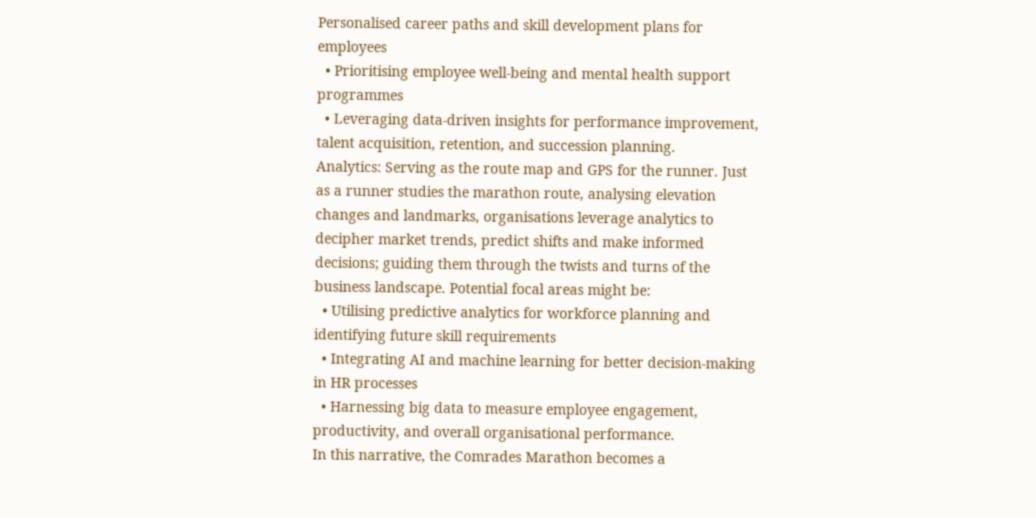Personalised career paths and skill development plans for employees
  • Prioritising employee well-being and mental health support programmes
  • Leveraging data-driven insights for performance improvement, talent acquisition, retention, and succession planning.
Analytics: Serving as the route map and GPS for the runner. Just as a runner studies the marathon route, analysing elevation changes and landmarks, organisations leverage analytics to decipher market trends, predict shifts and make informed decisions; guiding them through the twists and turns of the business landscape. Potential focal areas might be:
  • Utilising predictive analytics for workforce planning and identifying future skill requirements
  • Integrating AI and machine learning for better decision-making in HR processes
  • Harnessing big data to measure employee engagement, productivity, and overall organisational performance.
In this narrative, the Comrades Marathon becomes a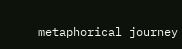metaphorical journey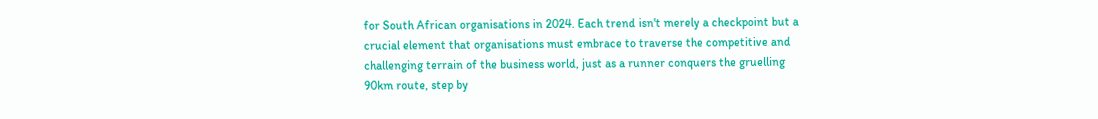for South African organisations in 2024. Each trend isn't merely a checkpoint but a crucial element that organisations must embrace to traverse the competitive and challenging terrain of the business world, just as a runner conquers the gruelling 90km route, step by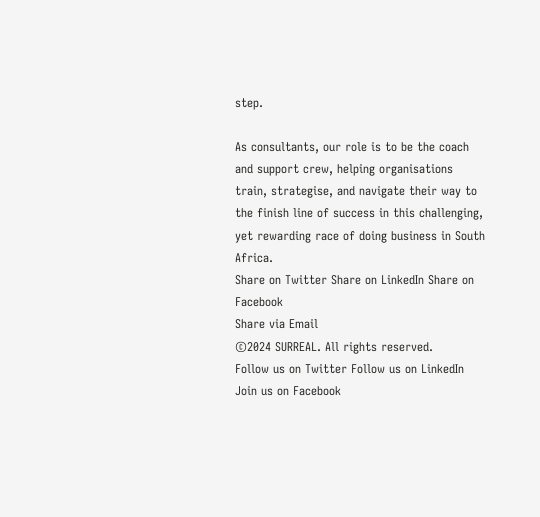step.

As consultants, our role is to be the coach and support crew, helping organisations train, strategise, and navigate their way to the finish line of success in this challenging, yet rewarding race of doing business in South Africa.
Share on Twitter Share on LinkedIn Share on Facebook
Share via Email
©2024 SURREAL. All rights reserved.
Follow us on Twitter Follow us on LinkedIn Join us on Facebook